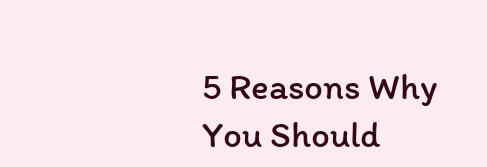5 Reasons Why You Should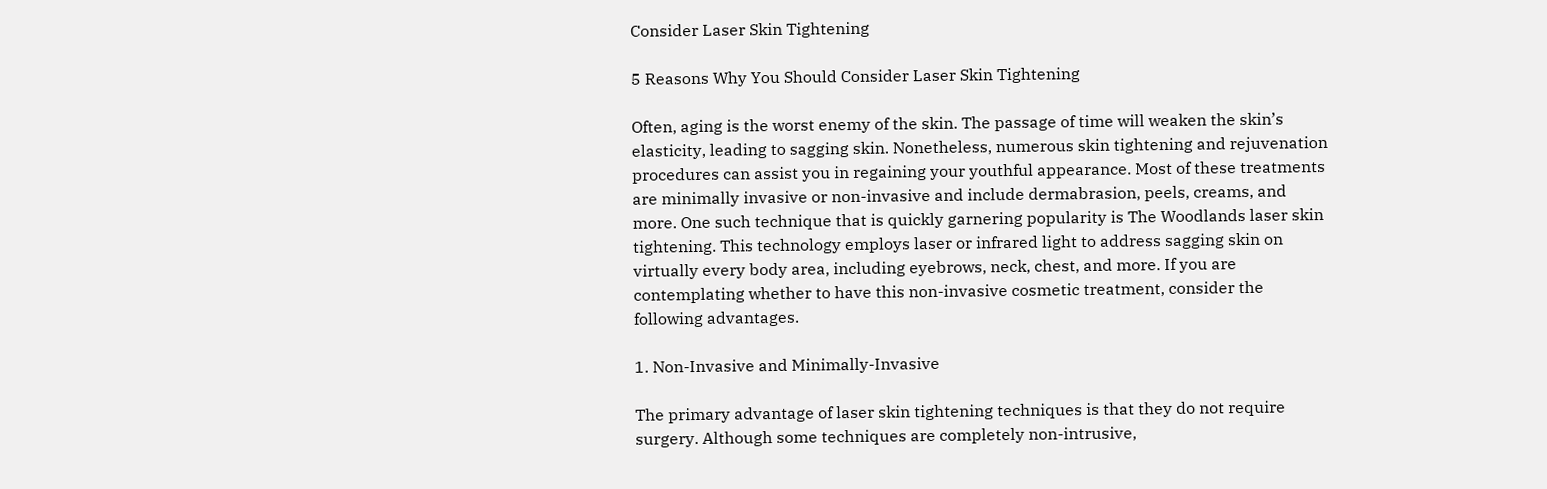Consider Laser Skin Tightening

5 Reasons Why You Should Consider Laser Skin Tightening

Often, aging is the worst enemy of the skin. The passage of time will weaken the skin’s elasticity, leading to sagging skin. Nonetheless, numerous skin tightening and rejuvenation procedures can assist you in regaining your youthful appearance. Most of these treatments are minimally invasive or non-invasive and include dermabrasion, peels, creams, and more. One such technique that is quickly garnering popularity is The Woodlands laser skin tightening. This technology employs laser or infrared light to address sagging skin on virtually every body area, including eyebrows, neck, chest, and more. If you are contemplating whether to have this non-invasive cosmetic treatment, consider the following advantages.

1. Non-Invasive and Minimally-Invasive

The primary advantage of laser skin tightening techniques is that they do not require surgery. Although some techniques are completely non-intrusive,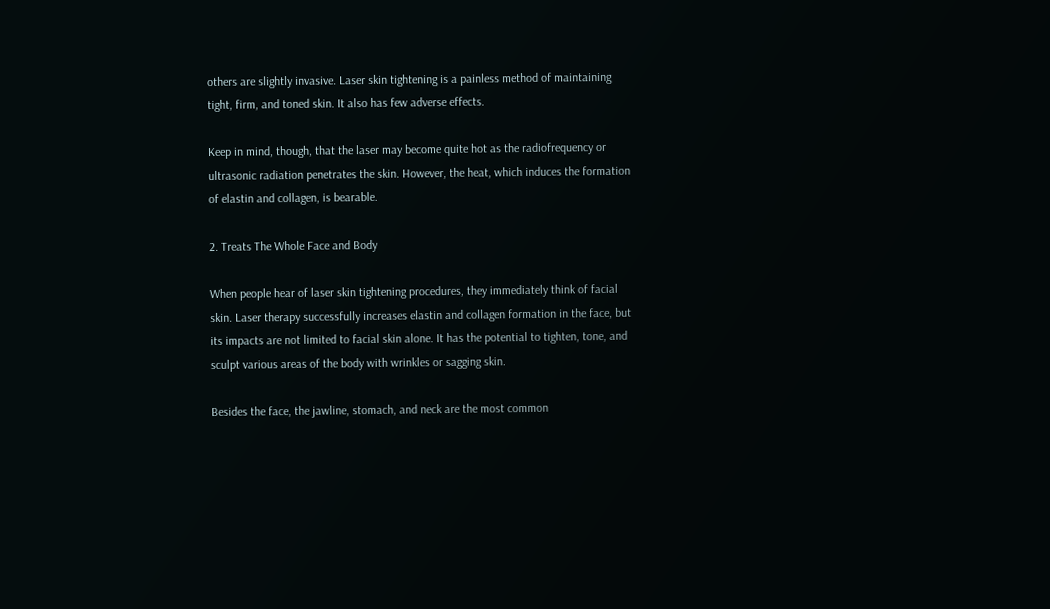others are slightly invasive. Laser skin tightening is a painless method of maintaining tight, firm, and toned skin. It also has few adverse effects.

Keep in mind, though, that the laser may become quite hot as the radiofrequency or ultrasonic radiation penetrates the skin. However, the heat, which induces the formation of elastin and collagen, is bearable.

2. Treats The Whole Face and Body

When people hear of laser skin tightening procedures, they immediately think of facial skin. Laser therapy successfully increases elastin and collagen formation in the face, but its impacts are not limited to facial skin alone. It has the potential to tighten, tone, and sculpt various areas of the body with wrinkles or sagging skin.

Besides the face, the jawline, stomach, and neck are the most common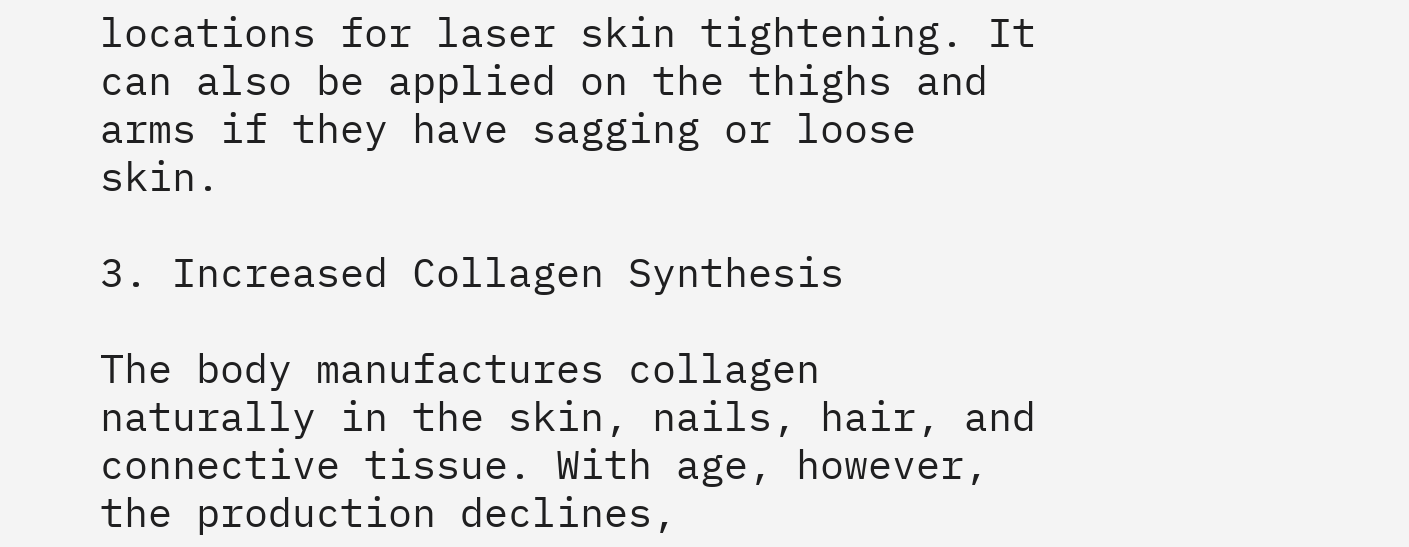locations for laser skin tightening. It can also be applied on the thighs and arms if they have sagging or loose skin.

3. Increased Collagen Synthesis

The body manufactures collagen naturally in the skin, nails, hair, and connective tissue. With age, however, the production declines,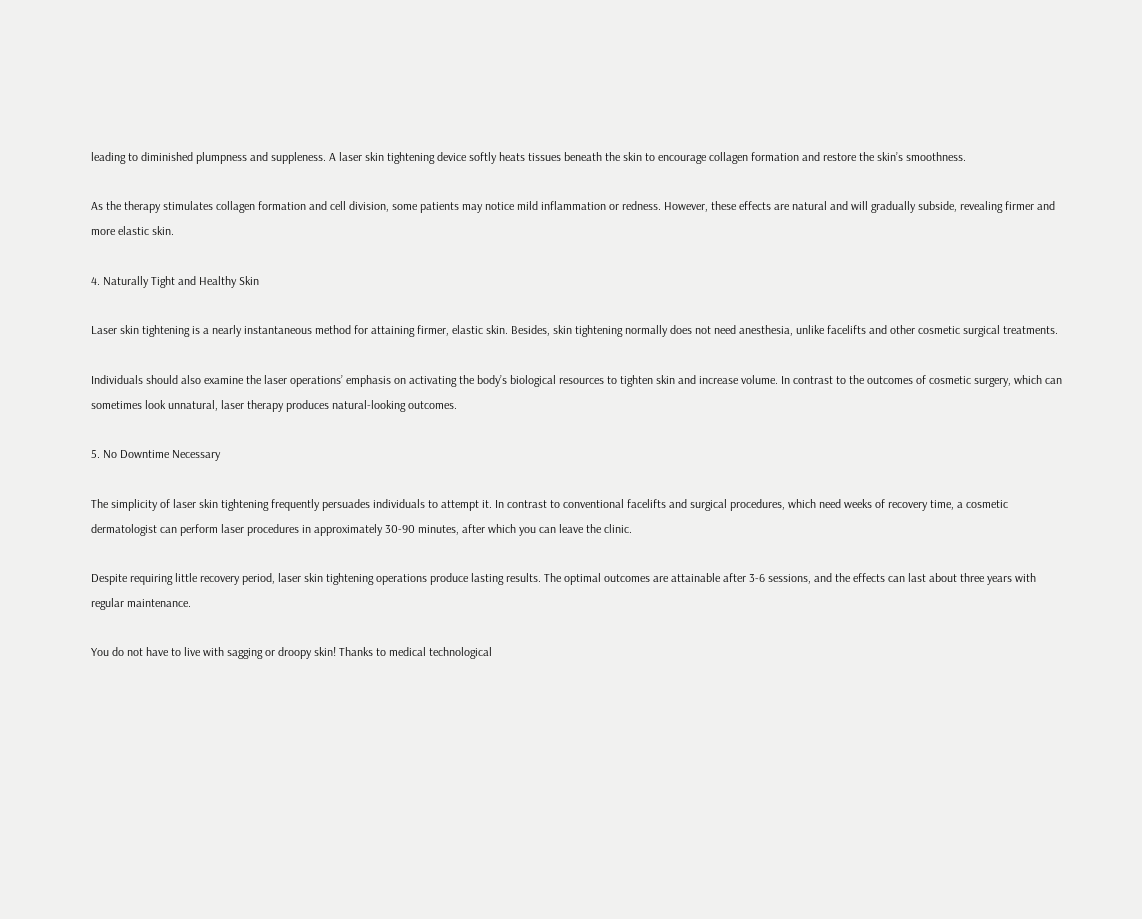leading to diminished plumpness and suppleness. A laser skin tightening device softly heats tissues beneath the skin to encourage collagen formation and restore the skin’s smoothness.

As the therapy stimulates collagen formation and cell division, some patients may notice mild inflammation or redness. However, these effects are natural and will gradually subside, revealing firmer and more elastic skin.

4. Naturally Tight and Healthy Skin

Laser skin tightening is a nearly instantaneous method for attaining firmer, elastic skin. Besides, skin tightening normally does not need anesthesia, unlike facelifts and other cosmetic surgical treatments.

Individuals should also examine the laser operations’ emphasis on activating the body’s biological resources to tighten skin and increase volume. In contrast to the outcomes of cosmetic surgery, which can sometimes look unnatural, laser therapy produces natural-looking outcomes.

5. No Downtime Necessary

The simplicity of laser skin tightening frequently persuades individuals to attempt it. In contrast to conventional facelifts and surgical procedures, which need weeks of recovery time, a cosmetic dermatologist can perform laser procedures in approximately 30-90 minutes, after which you can leave the clinic.

Despite requiring little recovery period, laser skin tightening operations produce lasting results. The optimal outcomes are attainable after 3-6 sessions, and the effects can last about three years with regular maintenance.

You do not have to live with sagging or droopy skin! Thanks to medical technological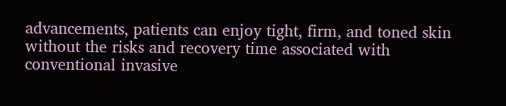advancements, patients can enjoy tight, firm, and toned skin without the risks and recovery time associated with conventional invasive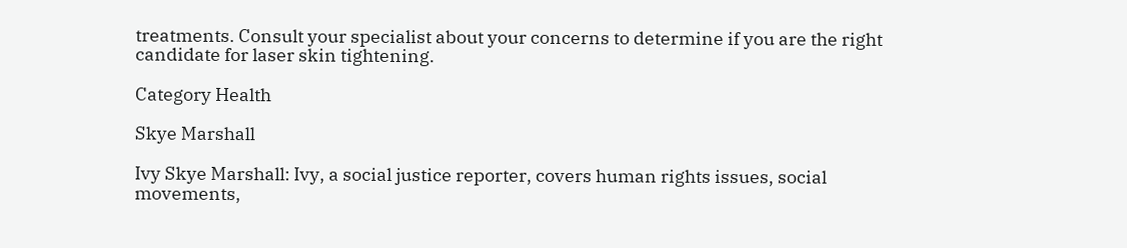treatments. Consult your specialist about your concerns to determine if you are the right candidate for laser skin tightening.

Category Health

Skye Marshall

Ivy Skye Marshall: Ivy, a social justice reporter, covers human rights issues, social movements,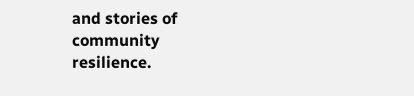and stories of community resilience.